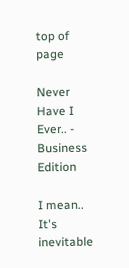top of page

Never Have I Ever.. - Business Edition

I mean.. It's inevitable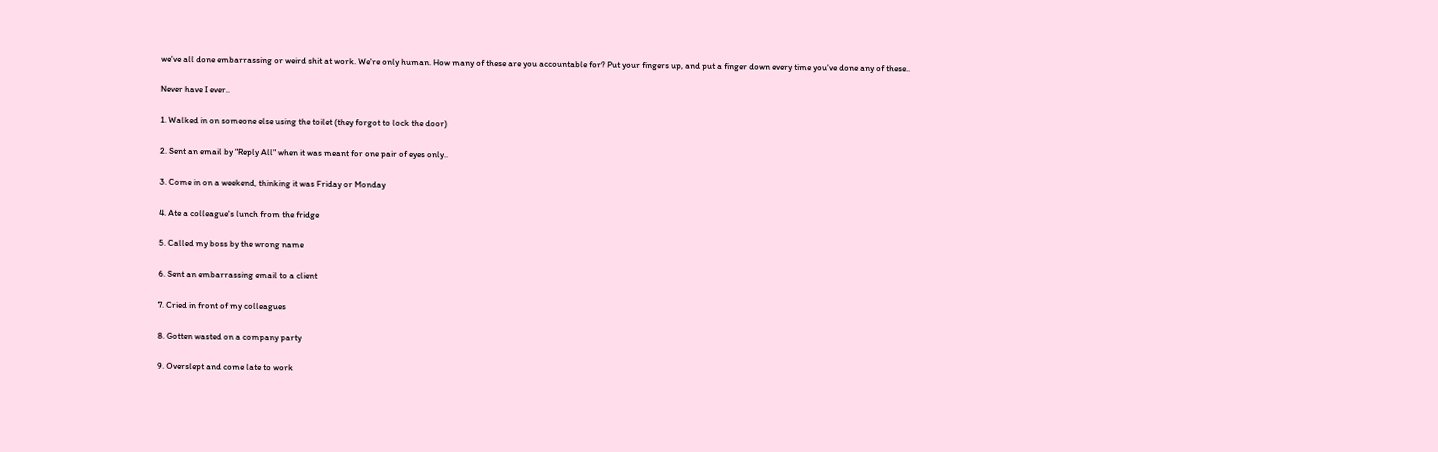we've all done embarrassing or weird shit at work. We're only human. How many of these are you accountable for? Put your fingers up, and put a finger down every time you've done any of these..

Never have I ever..

1. Walked in on someone else using the toilet (they forgot to lock the door)

2. Sent an email by "Reply All" when it was meant for one pair of eyes only..

3. Come in on a weekend, thinking it was Friday or Monday

4. Ate a colleague's lunch from the fridge

5. Called my boss by the wrong name

6. Sent an embarrassing email to a client

7. Cried in front of my colleagues

8. Gotten wasted on a company party

9. Overslept and come late to work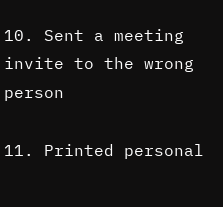10. Sent a meeting invite to the wrong person

11. Printed personal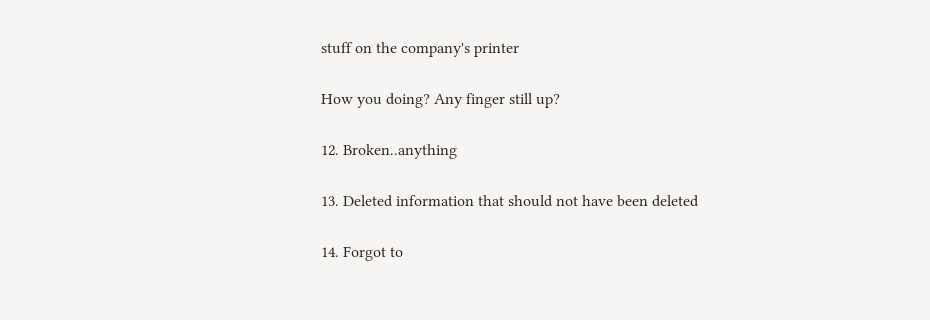stuff on the company's printer

How you doing? Any finger still up?

12. Broken..anything

13. Deleted information that should not have been deleted

14. Forgot to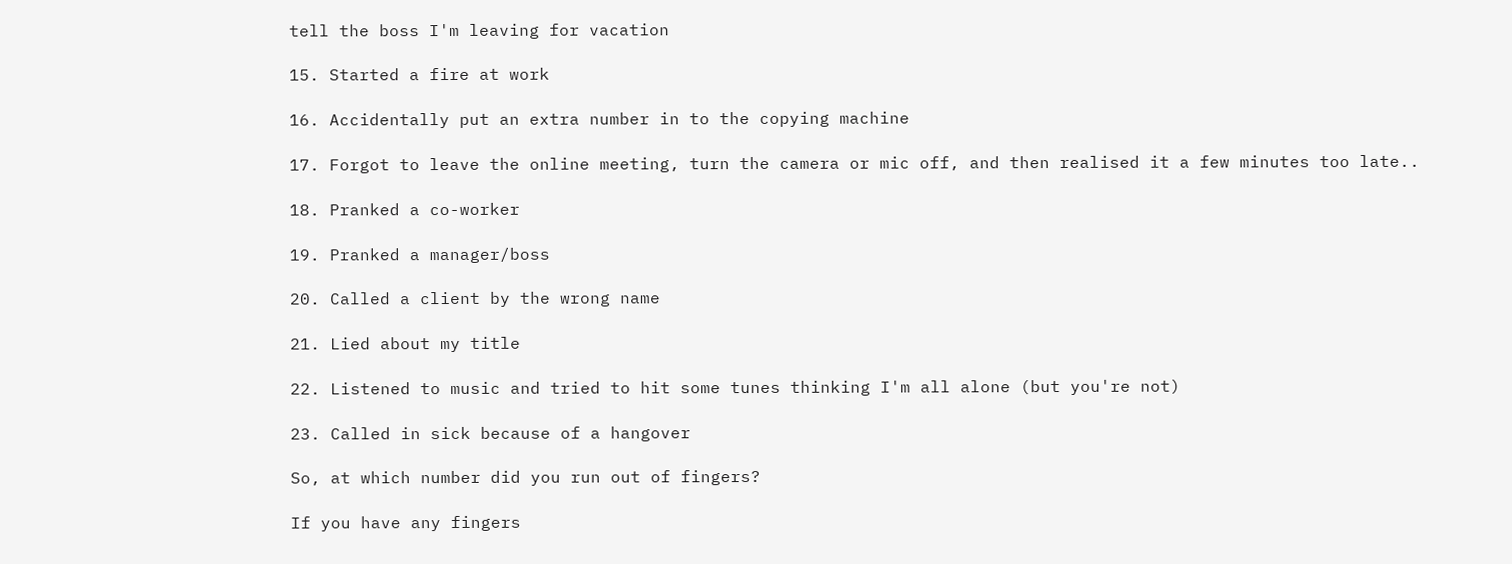tell the boss I'm leaving for vacation

15. Started a fire at work

16. Accidentally put an extra number in to the copying machine

17. Forgot to leave the online meeting, turn the camera or mic off, and then realised it a few minutes too late..

18. Pranked a co-worker

19. Pranked a manager/boss

20. Called a client by the wrong name

21. Lied about my title

22. Listened to music and tried to hit some tunes thinking I'm all alone (but you're not)

23. Called in sick because of a hangover

So, at which number did you run out of fingers?

If you have any fingers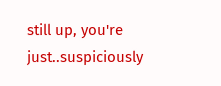still up, you're just..suspiciously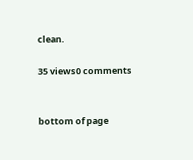clean.

35 views0 comments


bottom of page